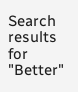Search results for "Better"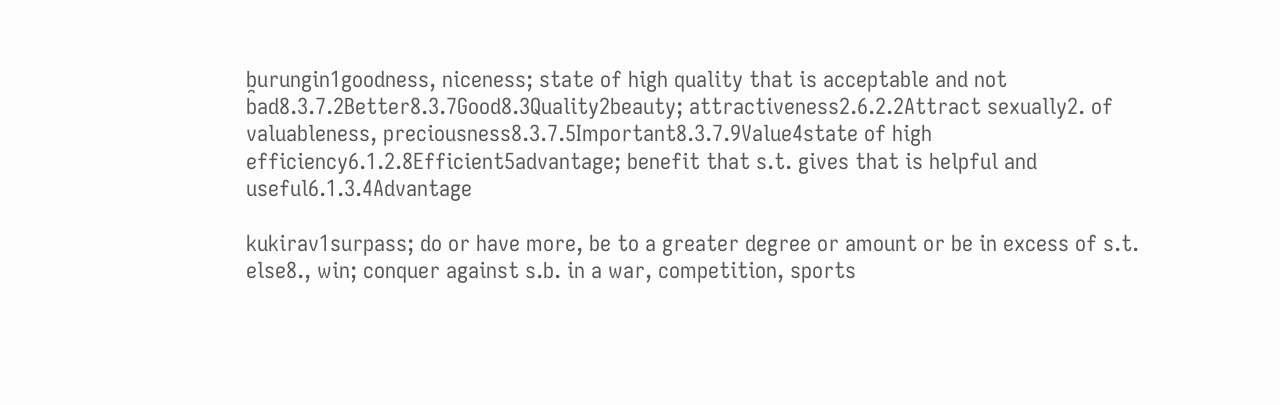b̯urungin1goodness, niceness; state of high quality that is acceptable and not bad8.3.7.2Better8.3.7Good8.3Quality2beauty; attractiveness2.6.2.2Attract sexually2. of valuableness, preciousness8.3.7.5Important8.3.7.9Value4state of high efficiency6.1.2.8Efficient5advantage; benefit that s.t. gives that is helpful and useful6.1.3.4Advantage

kukirav1surpass; do or have more, be to a greater degree or amount or be in excess of s.t. else8., win; conquer against s.b. in a war, competition, sports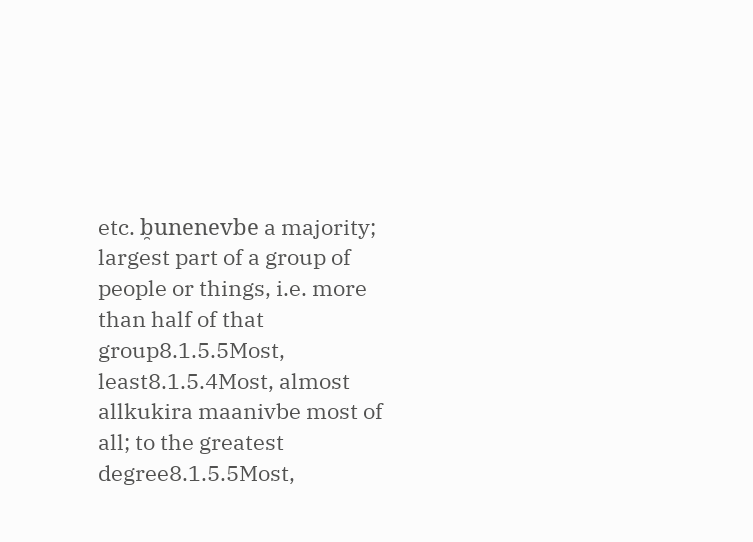etc. b̯unenevbe a majority; largest part of a group of people or things, i.e. more than half of that group8.1.5.5Most, least8.1.5.4Most, almost allkukira maanivbe most of all; to the greatest degree8.1.5.5Most,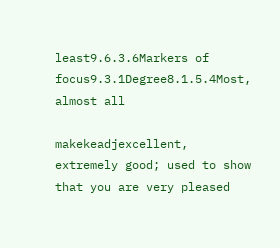least9.6.3.6Markers of focus9.3.1Degree8.1.5.4Most, almost all

makekeadjexcellent, extremely good; used to show that you are very pleased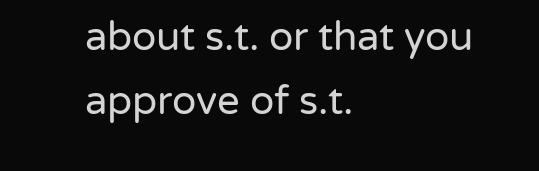about s.t. or that you approve of s.t.